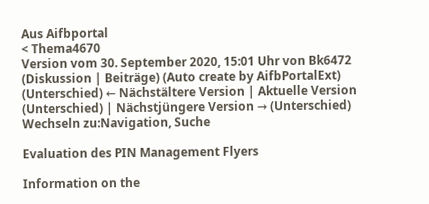Aus Aifbportal
< Thema4670
Version vom 30. September 2020, 15:01 Uhr von Bk6472 (Diskussion | Beiträge) (Auto create by AifbPortalExt)
(Unterschied) ← Nächstältere Version | Aktuelle Version (Unterschied) | Nächstjüngere Version → (Unterschied)
Wechseln zu:Navigation, Suche

Evaluation des PIN Management Flyers

Information on the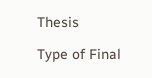Thesis

Type of Final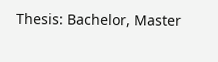Thesis: Bachelor, Master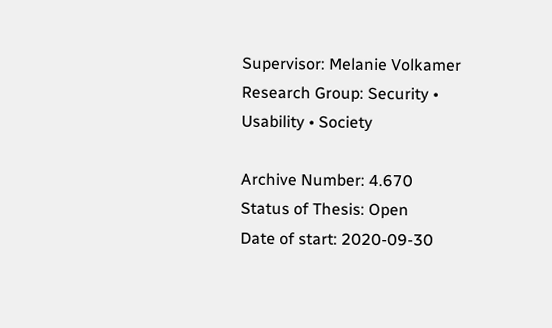Supervisor: Melanie Volkamer
Research Group: Security • Usability • Society

Archive Number: 4.670
Status of Thesis: Open
Date of start: 2020-09-30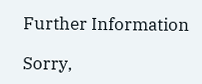Further Information

Sorry,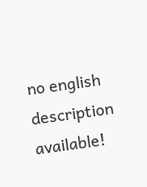no english description available!